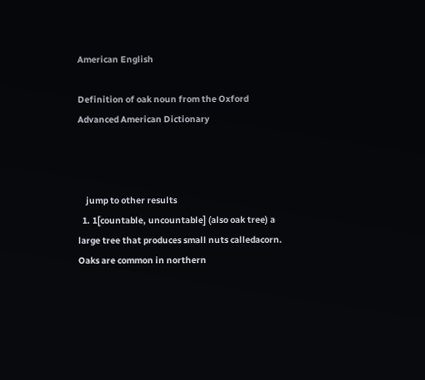American English

Definition of oak noun from the Oxford Advanced American Dictionary



    jump to other results
  1. 1[countable, uncountable] (also oak tree) a large tree that produces small nuts calledacorn. Oaks are common in northern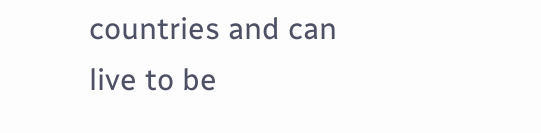countries and can live to be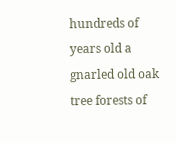hundreds of years old a gnarled old oak tree forests of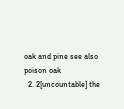oak and pine see also poison oak
  2. 2[uncountable] the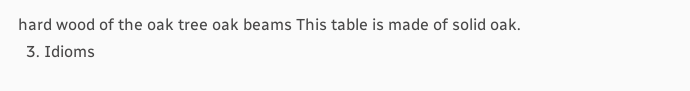hard wood of the oak tree oak beams This table is made of solid oak.
  3. Idioms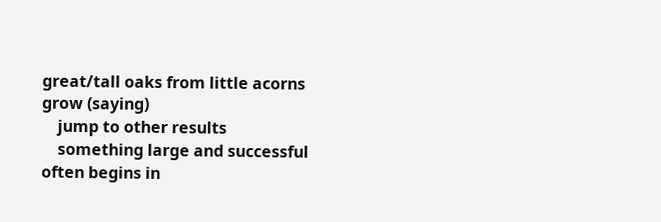great/tall oaks from little acorns grow (saying)
    jump to other results
    something large and successful often begins in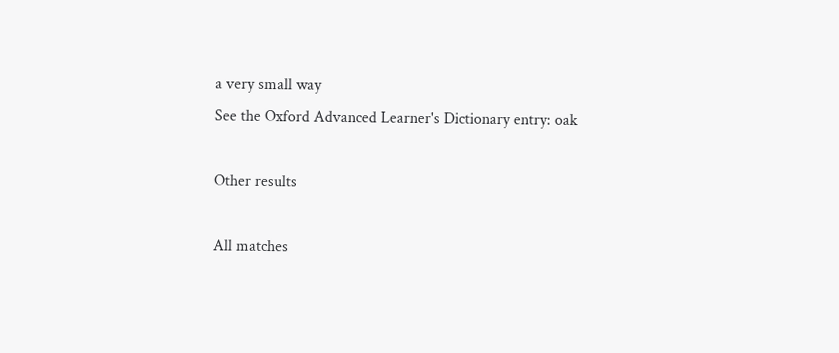a very small way
See the Oxford Advanced Learner's Dictionary entry: oak

Other results

All matches